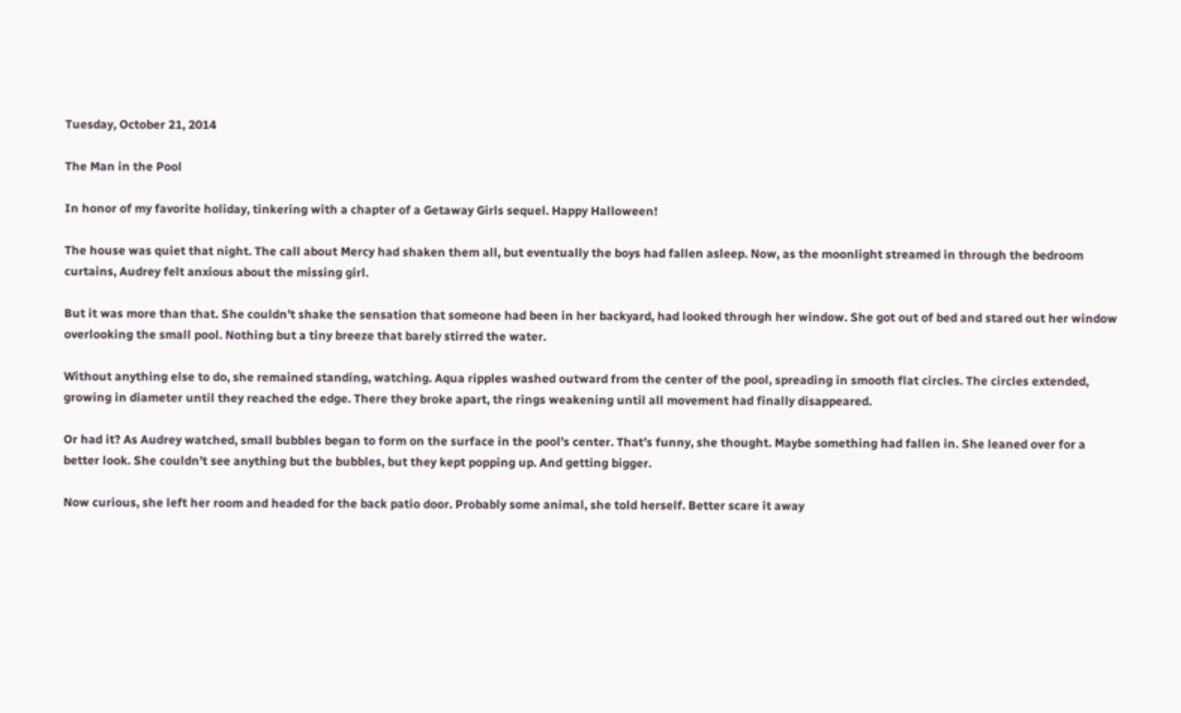Tuesday, October 21, 2014

The Man in the Pool

In honor of my favorite holiday, tinkering with a chapter of a Getaway Girls sequel. Happy Halloween!

The house was quiet that night. The call about Mercy had shaken them all, but eventually the boys had fallen asleep. Now, as the moonlight streamed in through the bedroom curtains, Audrey felt anxious about the missing girl.

But it was more than that. She couldn’t shake the sensation that someone had been in her backyard, had looked through her window. She got out of bed and stared out her window overlooking the small pool. Nothing but a tiny breeze that barely stirred the water.

Without anything else to do, she remained standing, watching. Aqua ripples washed outward from the center of the pool, spreading in smooth flat circles. The circles extended, growing in diameter until they reached the edge. There they broke apart, the rings weakening until all movement had finally disappeared.

Or had it? As Audrey watched, small bubbles began to form on the surface in the pool’s center. That’s funny, she thought. Maybe something had fallen in. She leaned over for a better look. She couldn’t see anything but the bubbles, but they kept popping up. And getting bigger.

Now curious, she left her room and headed for the back patio door. Probably some animal, she told herself. Better scare it away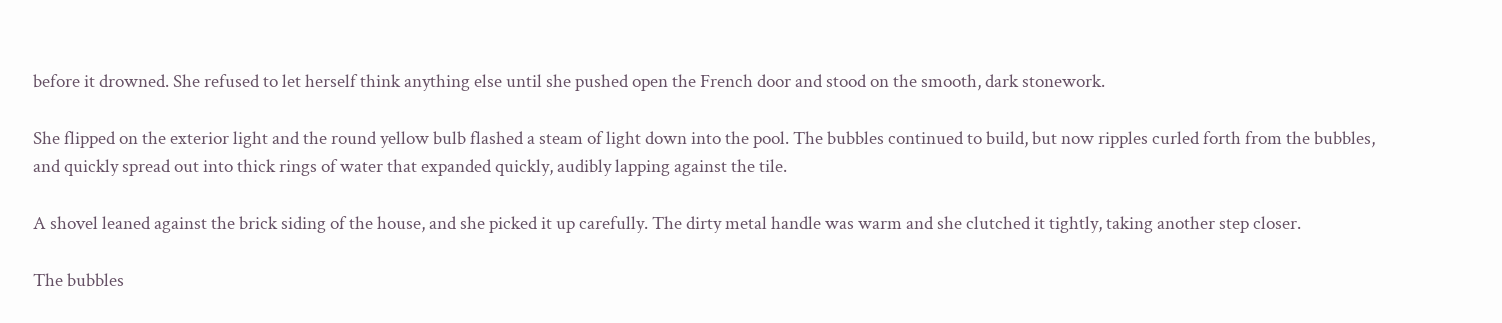before it drowned. She refused to let herself think anything else until she pushed open the French door and stood on the smooth, dark stonework.

She flipped on the exterior light and the round yellow bulb flashed a steam of light down into the pool. The bubbles continued to build, but now ripples curled forth from the bubbles, and quickly spread out into thick rings of water that expanded quickly, audibly lapping against the tile.

A shovel leaned against the brick siding of the house, and she picked it up carefully. The dirty metal handle was warm and she clutched it tightly, taking another step closer.

The bubbles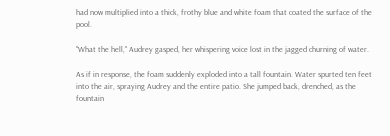had now multiplied into a thick, frothy blue and white foam that coated the surface of the pool.

"What the hell," Audrey gasped, her whispering voice lost in the jagged churning of water.

As if in response, the foam suddenly exploded into a tall fountain. Water spurted ten feet into the air, spraying Audrey and the entire patio. She jumped back, drenched, as the fountain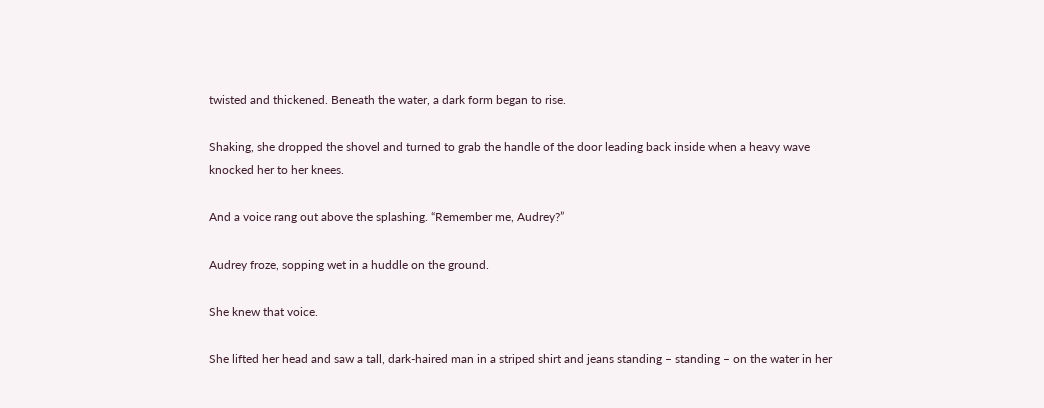twisted and thickened. Beneath the water, a dark form began to rise.

Shaking, she dropped the shovel and turned to grab the handle of the door leading back inside when a heavy wave knocked her to her knees.

And a voice rang out above the splashing. “Remember me, Audrey?”

Audrey froze, sopping wet in a huddle on the ground.

She knew that voice.

She lifted her head and saw a tall, dark-haired man in a striped shirt and jeans standing – standing – on the water in her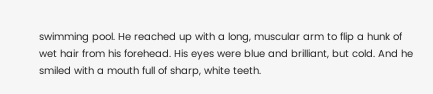swimming pool. He reached up with a long, muscular arm to flip a hunk of wet hair from his forehead. His eyes were blue and brilliant, but cold. And he smiled with a mouth full of sharp, white teeth.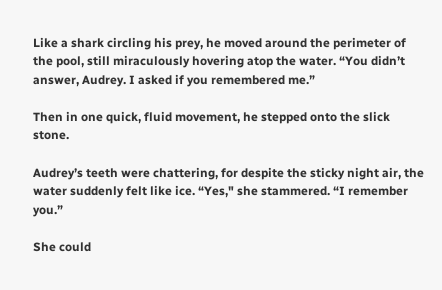Like a shark circling his prey, he moved around the perimeter of the pool, still miraculously hovering atop the water. “You didn’t answer, Audrey. I asked if you remembered me.”

Then in one quick, fluid movement, he stepped onto the slick stone.

Audrey’s teeth were chattering, for despite the sticky night air, the water suddenly felt like ice. “Yes," she stammered. “I remember you.”

She could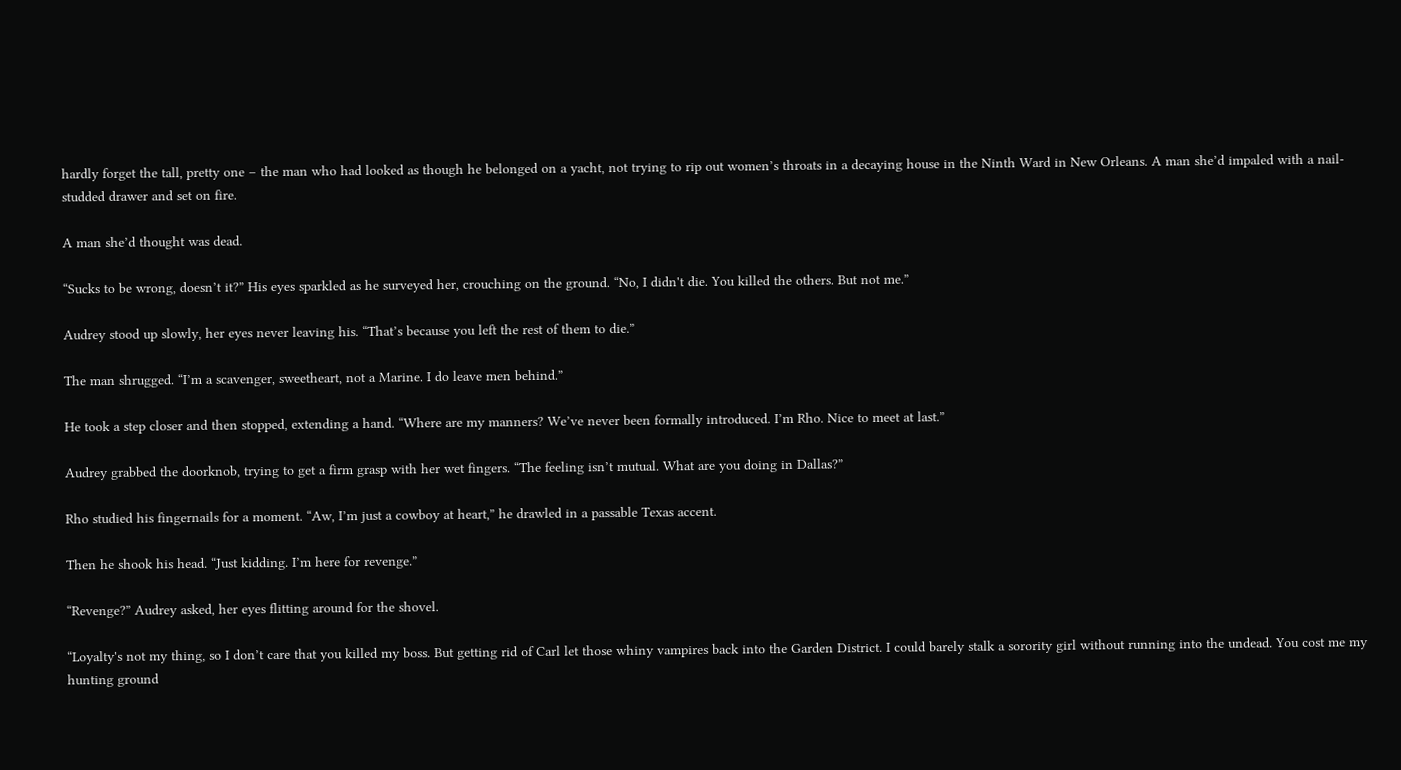hardly forget the tall, pretty one – the man who had looked as though he belonged on a yacht, not trying to rip out women’s throats in a decaying house in the Ninth Ward in New Orleans. A man she’d impaled with a nail-studded drawer and set on fire.

A man she’d thought was dead.

“Sucks to be wrong, doesn’t it?” His eyes sparkled as he surveyed her, crouching on the ground. “No, I didn't die. You killed the others. But not me.”

Audrey stood up slowly, her eyes never leaving his. “That’s because you left the rest of them to die.”

The man shrugged. “I’m a scavenger, sweetheart, not a Marine. I do leave men behind.”

He took a step closer and then stopped, extending a hand. “Where are my manners? We’ve never been formally introduced. I’m Rho. Nice to meet at last.”

Audrey grabbed the doorknob, trying to get a firm grasp with her wet fingers. “The feeling isn’t mutual. What are you doing in Dallas?”

Rho studied his fingernails for a moment. “Aw, I’m just a cowboy at heart,” he drawled in a passable Texas accent.

Then he shook his head. “Just kidding. I’m here for revenge.”

“Revenge?” Audrey asked, her eyes flitting around for the shovel.

“Loyalty's not my thing, so I don’t care that you killed my boss. But getting rid of Carl let those whiny vampires back into the Garden District. I could barely stalk a sorority girl without running into the undead. You cost me my hunting ground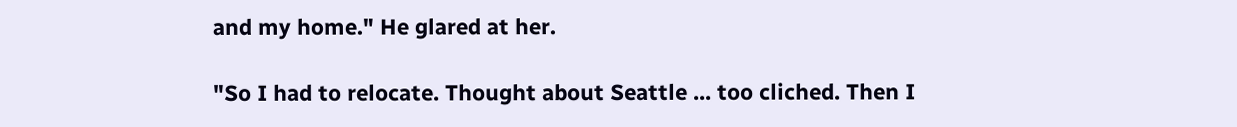and my home." He glared at her.

"So I had to relocate. Thought about Seattle ... too cliched. Then I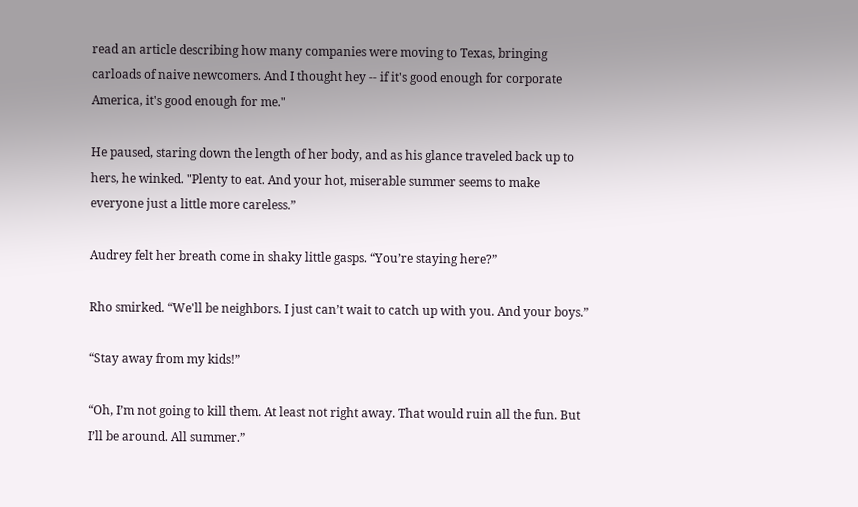read an article describing how many companies were moving to Texas, bringing carloads of naive newcomers. And I thought hey -- if it's good enough for corporate America, it's good enough for me."

He paused, staring down the length of her body, and as his glance traveled back up to hers, he winked. "Plenty to eat. And your hot, miserable summer seems to make everyone just a little more careless.”

Audrey felt her breath come in shaky little gasps. “You’re staying here?”

Rho smirked. “We'll be neighbors. I just can’t wait to catch up with you. And your boys.”

“Stay away from my kids!”

“Oh, I’m not going to kill them. At least not right away. That would ruin all the fun. But I’ll be around. All summer.”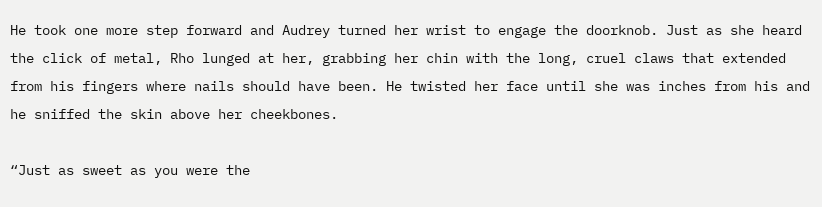He took one more step forward and Audrey turned her wrist to engage the doorknob. Just as she heard the click of metal, Rho lunged at her, grabbing her chin with the long, cruel claws that extended from his fingers where nails should have been. He twisted her face until she was inches from his and he sniffed the skin above her cheekbones.

“Just as sweet as you were the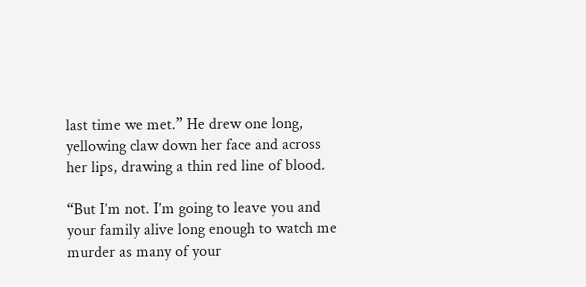last time we met.” He drew one long, yellowing claw down her face and across her lips, drawing a thin red line of blood.

“But I’m not. I’m going to leave you and your family alive long enough to watch me murder as many of your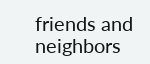friends and neighbors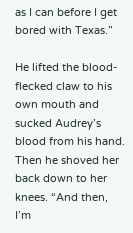as I can before I get bored with Texas.”

He lifted the blood-flecked claw to his own mouth and sucked Audrey’s blood from his hand. Then he shoved her back down to her knees. “And then, I’m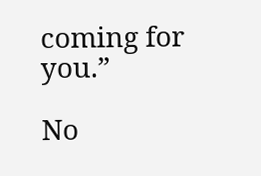coming for you.”

No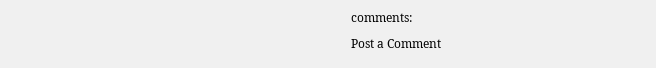comments:

Post a Comment